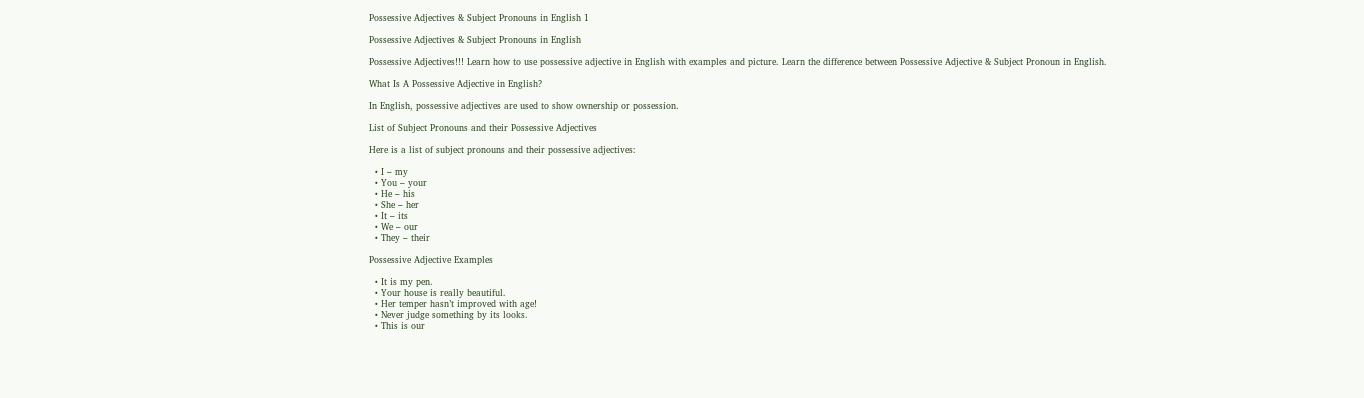Possessive Adjectives & Subject Pronouns in English 1

Possessive Adjectives & Subject Pronouns in English

Possessive Adjectives!!! Learn how to use possessive adjective in English with examples and picture. Learn the difference between Possessive Adjective & Subject Pronoun in English.

What Is A Possessive Adjective in English?

In English, possessive adjectives are used to show ownership or possession.

List of Subject Pronouns and their Possessive Adjectives

Here is a list of subject pronouns and their possessive adjectives:

  • I – my
  • You – your
  • He – his
  • She – her
  • It – its
  • We – our
  • They – their

Possessive Adjective Examples

  • It is my pen.
  • Your house is really beautiful.
  • Her temper hasn’t improved with age!
  • Never judge something by its looks.
  • This is our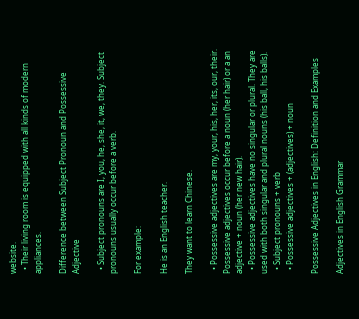website.
  • Their living room is equipped with all kinds of modern appliances.

Difference between Subject Pronoun and Possessive Adjective

  • Subject pronouns are I, you, he, she, it, we, they. Subject pronouns usually occur before a verb.

For example:

He is an English teacher.

They want to learn Chinese.

  • Possessive adjectives are my, your, his, her, its, our, their. Possessive adjectives occur before a noun (her hair) or a an adjective + noun (her new hair).
  • Possessive adjectives have no singular or plural. They are used with both singular and plural nouns (his ball, his balls).
  • Subject pronouns + verb
  • Possessive adjectives + (adjectives) + noun

Possessive Adjectives in English: Definition and Examples

Adjectives in English Grammar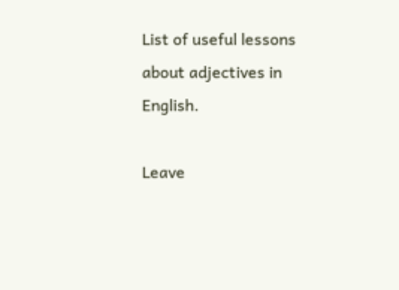List of useful lessons about adjectives in English.

Leave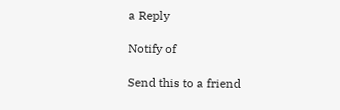a Reply

Notify of

Send this to a friend